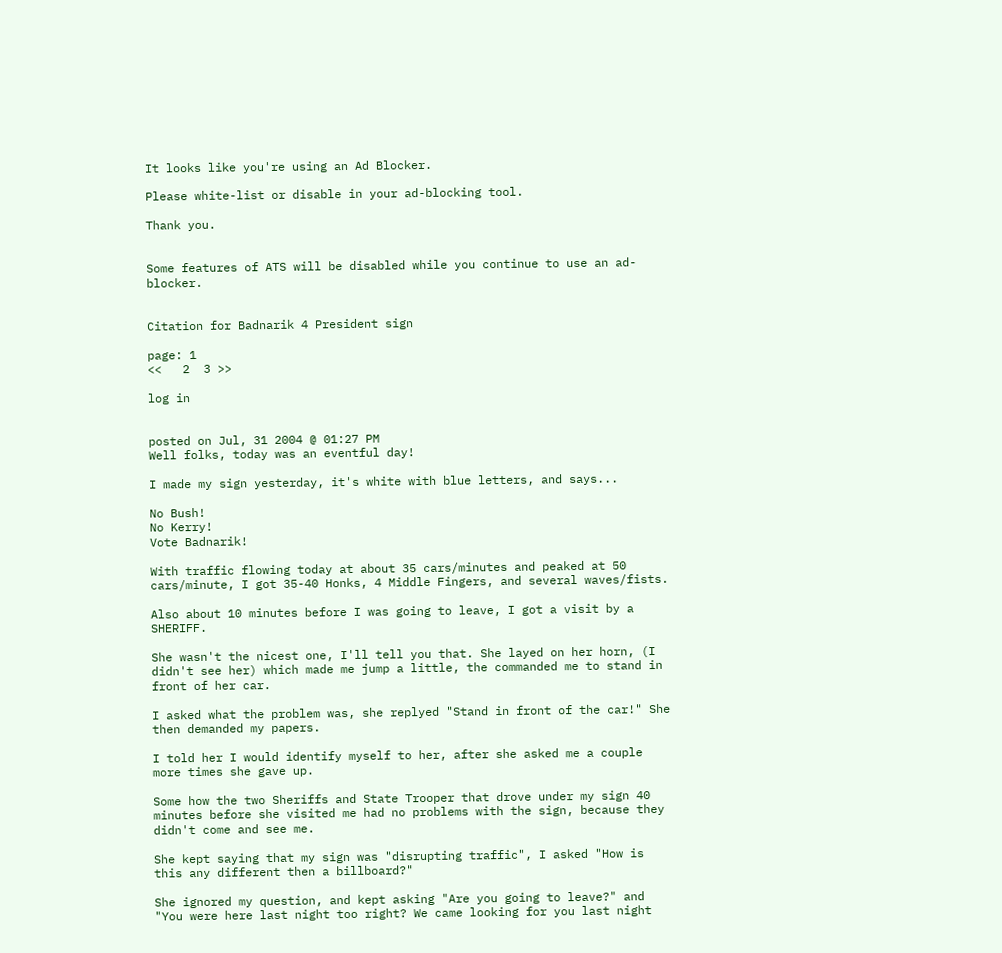It looks like you're using an Ad Blocker.

Please white-list or disable in your ad-blocking tool.

Thank you.


Some features of ATS will be disabled while you continue to use an ad-blocker.


Citation for Badnarik 4 President sign

page: 1
<<   2  3 >>

log in


posted on Jul, 31 2004 @ 01:27 PM
Well folks, today was an eventful day!

I made my sign yesterday, it's white with blue letters, and says...

No Bush!
No Kerry!
Vote Badnarik!

With traffic flowing today at about 35 cars/minutes and peaked at 50 cars/minute, I got 35-40 Honks, 4 Middle Fingers, and several waves/fists.

Also about 10 minutes before I was going to leave, I got a visit by a SHERIFF.

She wasn't the nicest one, I'll tell you that. She layed on her horn, (I didn't see her) which made me jump a little, the commanded me to stand in front of her car.

I asked what the problem was, she replyed "Stand in front of the car!" She then demanded my papers.

I told her I would identify myself to her, after she asked me a couple more times she gave up.

Some how the two Sheriffs and State Trooper that drove under my sign 40 minutes before she visited me had no problems with the sign, because they didn't come and see me.

She kept saying that my sign was "disrupting traffic", I asked "How is this any different then a billboard?"

She ignored my question, and kept asking "Are you going to leave?" and "You were here last night too right? We came looking for you last night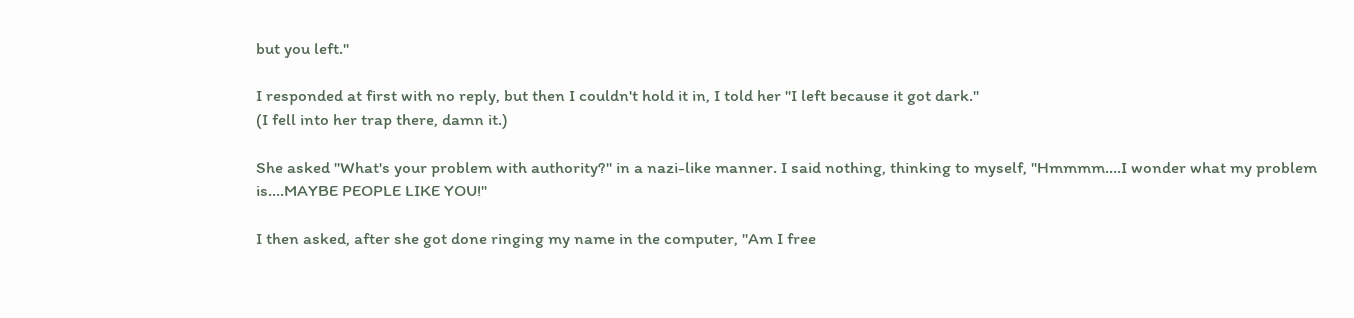but you left."

I responded at first with no reply, but then I couldn't hold it in, I told her "I left because it got dark."
(I fell into her trap there, damn it.)

She asked "What's your problem with authority?" in a nazi-like manner. I said nothing, thinking to myself, "Hmmmm....I wonder what my problem is....MAYBE PEOPLE LIKE YOU!"

I then asked, after she got done ringing my name in the computer, "Am I free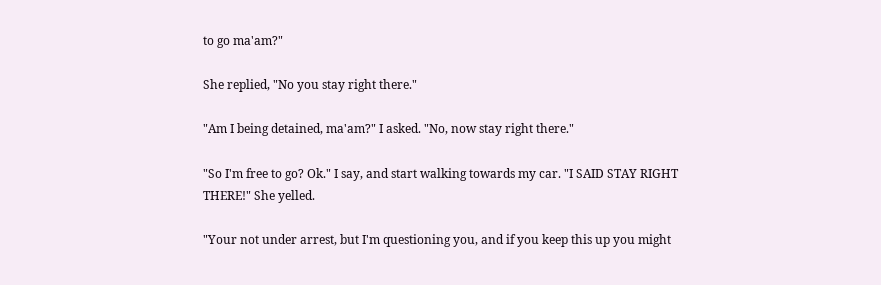to go ma'am?"

She replied, "No you stay right there."

"Am I being detained, ma'am?" I asked. "No, now stay right there."

"So I'm free to go? Ok." I say, and start walking towards my car. "I SAID STAY RIGHT THERE!" She yelled.

"Your not under arrest, but I'm questioning you, and if you keep this up you might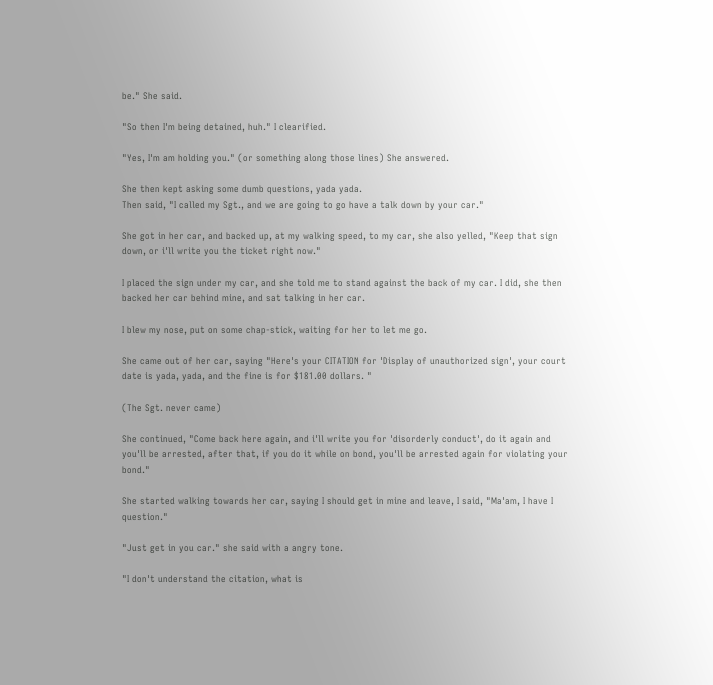be." She said.

"So then I'm being detained, huh." I clearified.

"Yes, I'm am holding you." (or something along those lines) She answered.

She then kept asking some dumb questions, yada yada.
Then said, "I called my Sgt., and we are going to go have a talk down by your car."

She got in her car, and backed up, at my walking speed, to my car, she also yelled, "Keep that sign down, or i'll write you the ticket right now."

I placed the sign under my car, and she told me to stand against the back of my car. I did, she then backed her car behind mine, and sat talking in her car.

I blew my nose, put on some chap-stick, waiting for her to let me go.

She came out of her car, saying "Here's your CITATION for 'Display of unauthorized sign', your court date is yada, yada, and the fine is for $181.00 dollars. "

(The Sgt. never came)

She continued, "Come back here again, and i'll write you for 'disorderly conduct', do it again and you'll be arrested, after that, if you do it while on bond, you'll be arrested again for violating your bond."

She started walking towards her car, saying I should get in mine and leave, I said, "Ma'am, I have I question."

"Just get in you car." she said with a angry tone.

"I don't understand the citation, what is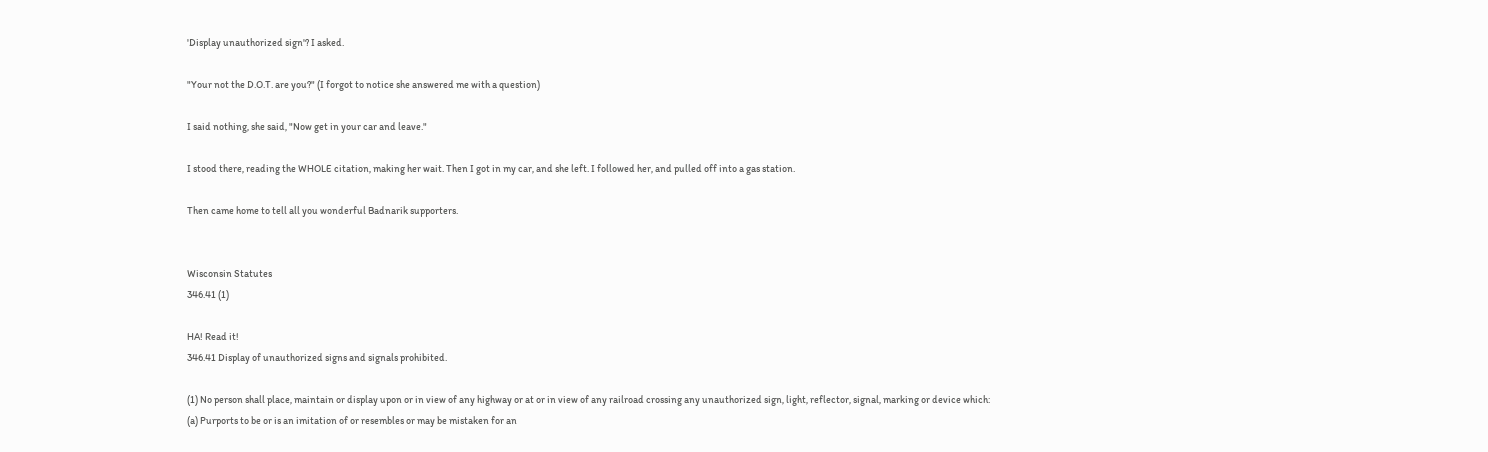'Display unauthorized sign'? I asked.

"Your not the D.O.T. are you?" (I forgot to notice she answered me with a question)

I said nothing, she said, "Now get in your car and leave."

I stood there, reading the WHOLE citation, making her wait. Then I got in my car, and she left. I followed her, and pulled off into a gas station.

Then came home to tell all you wonderful Badnarik supporters.


Wisconsin Statutes
346.41 (1)

HA! Read it!
346.41 Display of unauthorized signs and signals prohibited.

(1) No person shall place, maintain or display upon or in view of any highway or at or in view of any railroad crossing any unauthorized sign, light, reflector, signal, marking or device which:
(a) Purports to be or is an imitation of or resembles or may be mistaken for an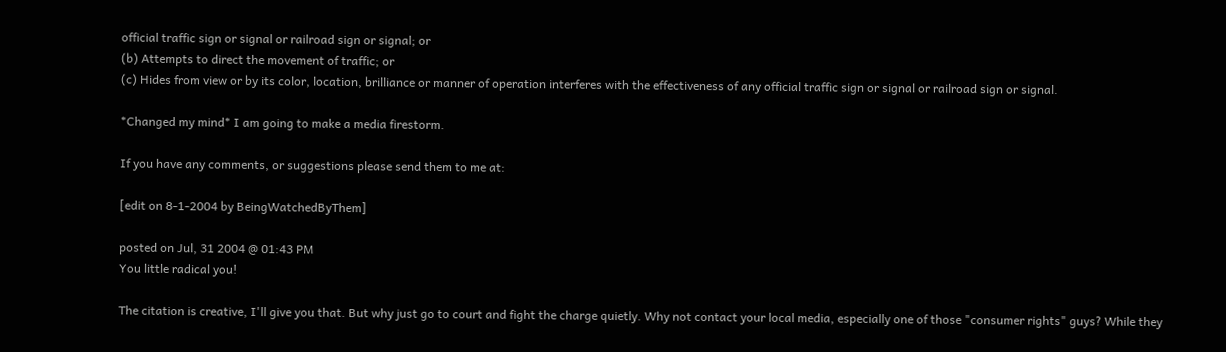official traffic sign or signal or railroad sign or signal; or
(b) Attempts to direct the movement of traffic; or
(c) Hides from view or by its color, location, brilliance or manner of operation interferes with the effectiveness of any official traffic sign or signal or railroad sign or signal.

*Changed my mind* I am going to make a media firestorm.

If you have any comments, or suggestions please send them to me at:

[edit on 8-1-2004 by BeingWatchedByThem]

posted on Jul, 31 2004 @ 01:43 PM
You little radical you!

The citation is creative, I'll give you that. But why just go to court and fight the charge quietly. Why not contact your local media, especially one of those "consumer rights" guys? While they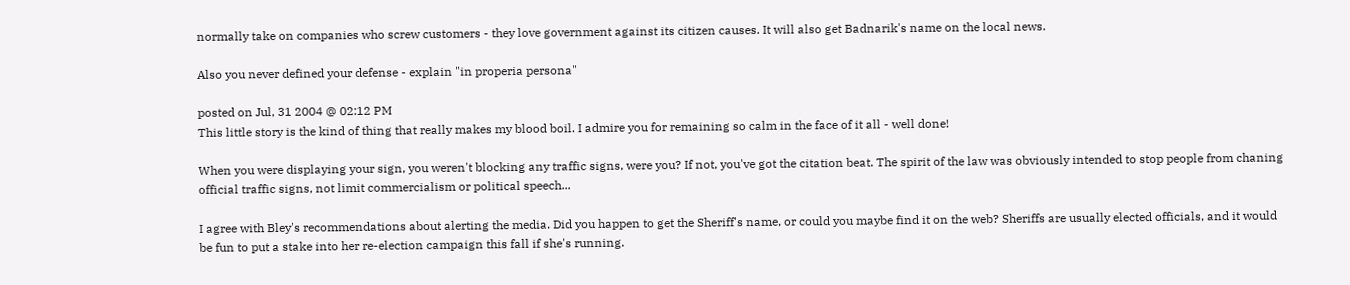normally take on companies who screw customers - they love government against its citizen causes. It will also get Badnarik's name on the local news.

Also you never defined your defense - explain "in properia persona"

posted on Jul, 31 2004 @ 02:12 PM
This little story is the kind of thing that really makes my blood boil. I admire you for remaining so calm in the face of it all - well done!

When you were displaying your sign, you weren't blocking any traffic signs, were you? If not, you've got the citation beat. The spirit of the law was obviously intended to stop people from chaning official traffic signs, not limit commercialism or political speech...

I agree with Bley's recommendations about alerting the media. Did you happen to get the Sheriff's name, or could you maybe find it on the web? Sheriffs are usually elected officials, and it would be fun to put a stake into her re-election campaign this fall if she's running.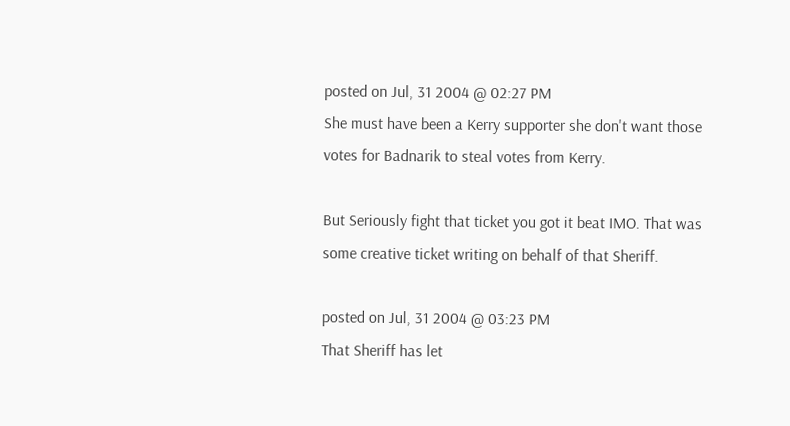posted on Jul, 31 2004 @ 02:27 PM
She must have been a Kerry supporter she don't want those votes for Badnarik to steal votes from Kerry.

But Seriously fight that ticket you got it beat IMO. That was some creative ticket writing on behalf of that Sheriff.

posted on Jul, 31 2004 @ 03:23 PM
That Sheriff has let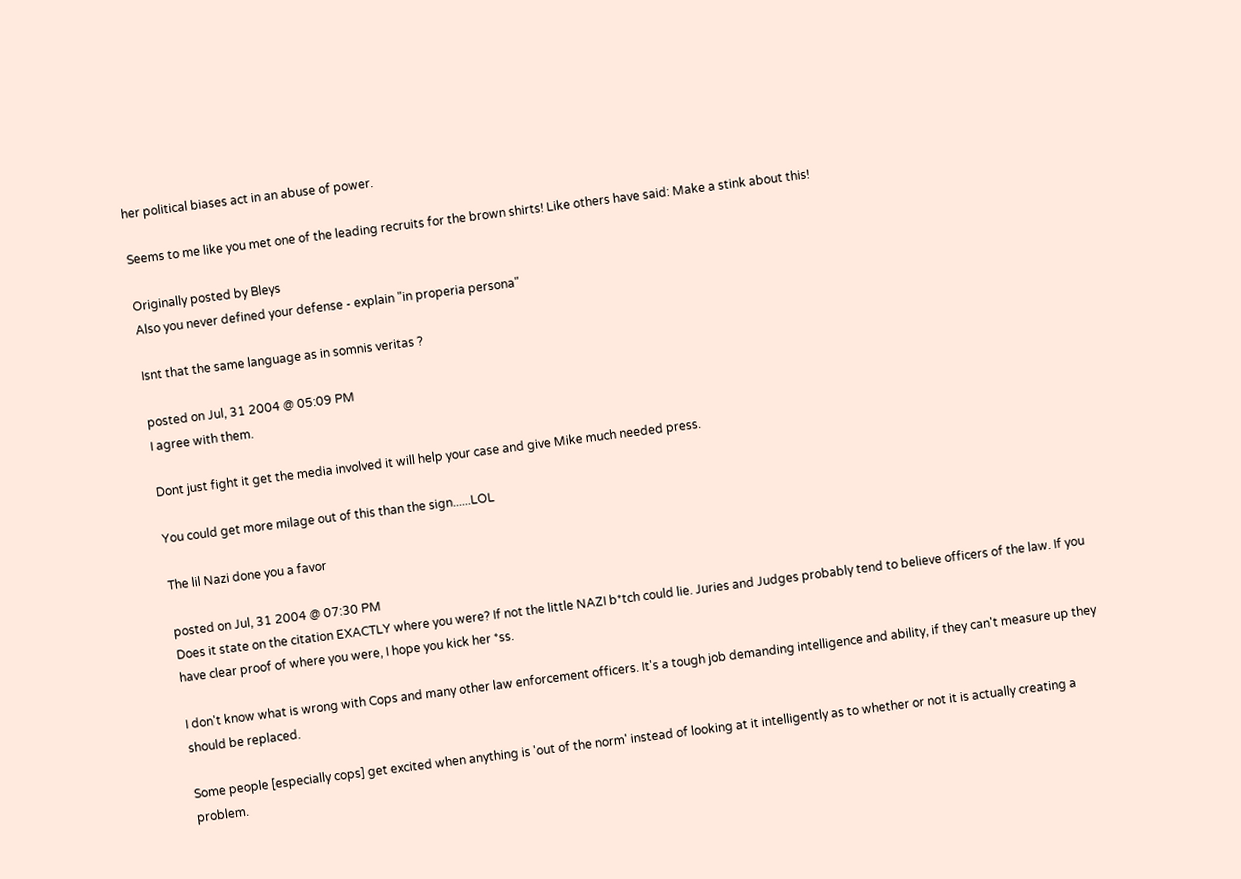her political biases act in an abuse of power.

Seems to me like you met one of the leading recruits for the brown shirts! Like others have said: Make a stink about this!

Originally posted by Bleys
Also you never defined your defense - explain "in properia persona"

Isnt that the same language as in somnis veritas ?

posted on Jul, 31 2004 @ 05:09 PM
I agree with them.

Dont just fight it get the media involved it will help your case and give Mike much needed press.

You could get more milage out of this than the sign......LOL

The lil Nazi done you a favor

posted on Jul, 31 2004 @ 07:30 PM
Does it state on the citation EXACTLY where you were? If not the little NAZI b*tch could lie. Juries and Judges probably tend to believe officers of the law. If you have clear proof of where you were, I hope you kick her *ss.

I don't know what is wrong with Cops and many other law enforcement officers. It's a tough job demanding intelligence and ability, if they can't measure up they should be replaced.

Some people [especially cops] get excited when anything is 'out of the norm' instead of looking at it intelligently as to whether or not it is actually creating a problem.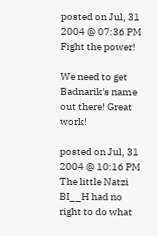posted on Jul, 31 2004 @ 07:36 PM
Fight the power!

We need to get Badnarik's name out there! Great work!

posted on Jul, 31 2004 @ 10:16 PM
The little Natzi BI__H had no right to do what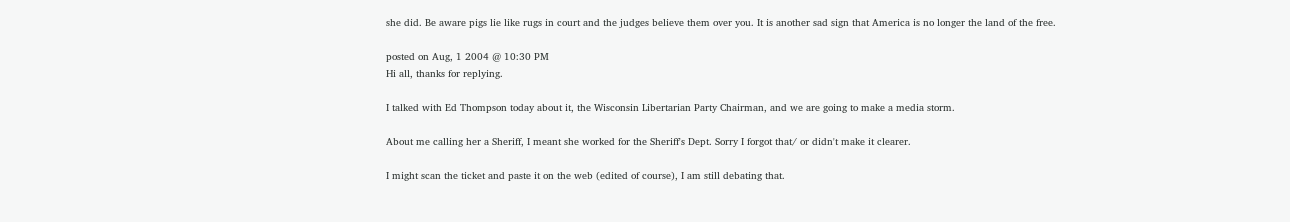she did. Be aware pigs lie like rugs in court and the judges believe them over you. It is another sad sign that America is no longer the land of the free.

posted on Aug, 1 2004 @ 10:30 PM
Hi all, thanks for replying.

I talked with Ed Thompson today about it, the Wisconsin Libertarian Party Chairman, and we are going to make a media storm.

About me calling her a Sheriff, I meant she worked for the Sheriff's Dept. Sorry I forgot that/ or didn't make it clearer.

I might scan the ticket and paste it on the web (edited of course), I am still debating that.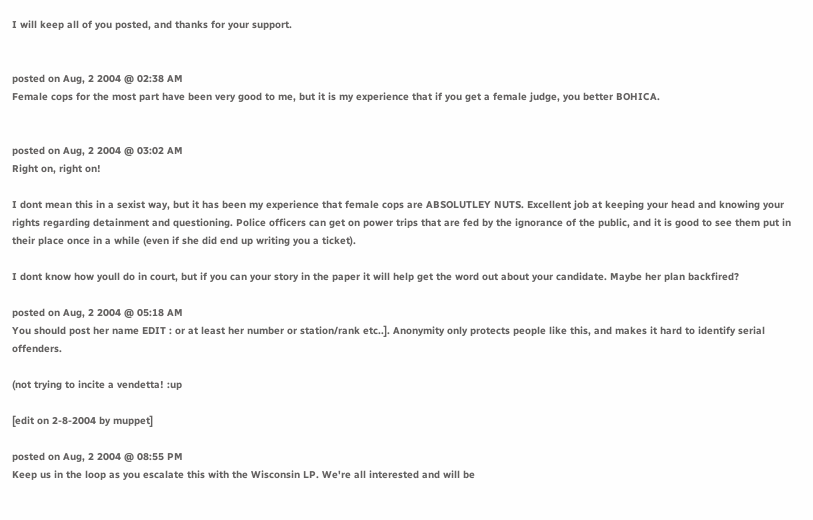I will keep all of you posted, and thanks for your support.


posted on Aug, 2 2004 @ 02:38 AM
Female cops for the most part have been very good to me, but it is my experience that if you get a female judge, you better BOHICA.


posted on Aug, 2 2004 @ 03:02 AM
Right on, right on!

I dont mean this in a sexist way, but it has been my experience that female cops are ABSOLUTLEY NUTS. Excellent job at keeping your head and knowing your rights regarding detainment and questioning. Police officers can get on power trips that are fed by the ignorance of the public, and it is good to see them put in their place once in a while (even if she did end up writing you a ticket).

I dont know how youll do in court, but if you can your story in the paper it will help get the word out about your candidate. Maybe her plan backfired?

posted on Aug, 2 2004 @ 05:18 AM
You should post her name EDIT : or at least her number or station/rank etc..]. Anonymity only protects people like this, and makes it hard to identify serial offenders.

(not trying to incite a vendetta! :up

[edit on 2-8-2004 by muppet]

posted on Aug, 2 2004 @ 08:55 PM
Keep us in the loop as you escalate this with the Wisconsin LP. We're all interested and will be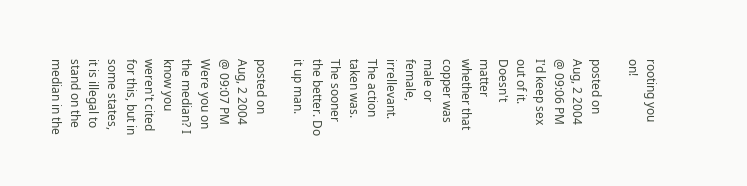rooting you on!

posted on Aug, 2 2004 @ 09:06 PM
I'd keep sex out of it. Doesn't matter whether that copper was male or female, irrellevant. The action taken was. The sooner the better. Do it up man.

posted on Aug, 2 2004 @ 09:07 PM
Were you on the median? I know you weren't cited for this, but in some states, it is illegal to stand on the median in the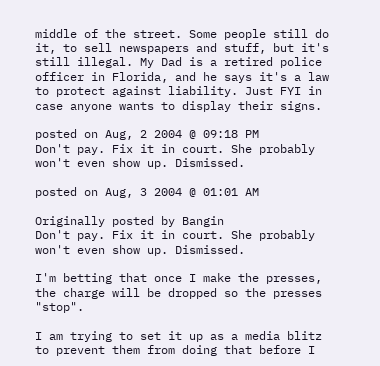middle of the street. Some people still do it, to sell newspapers and stuff, but it's still illegal. My Dad is a retired police officer in Florida, and he says it's a law to protect against liability. Just FYI in case anyone wants to display their signs.

posted on Aug, 2 2004 @ 09:18 PM
Don't pay. Fix it in court. She probably won't even show up. Dismissed.

posted on Aug, 3 2004 @ 01:01 AM

Originally posted by Bangin
Don't pay. Fix it in court. She probably won't even show up. Dismissed.

I'm betting that once I make the presses, the charge will be dropped so the presses "stop".

I am trying to set it up as a media blitz to prevent them from doing that before I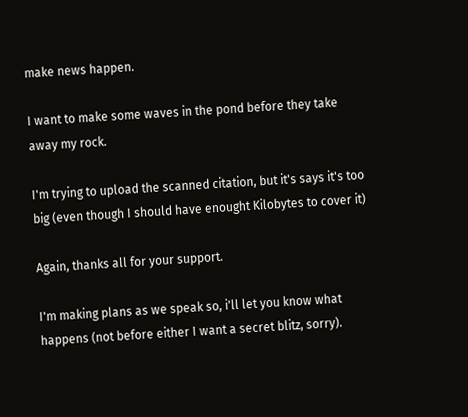make news happen.

I want to make some waves in the pond before they take away my rock.

I'm trying to upload the scanned citation, but it's says it's too big (even though I should have enought Kilobytes to cover it)

Again, thanks all for your support.

I'm making plans as we speak so, i'll let you know what happens (not before either I want a secret blitz, sorry).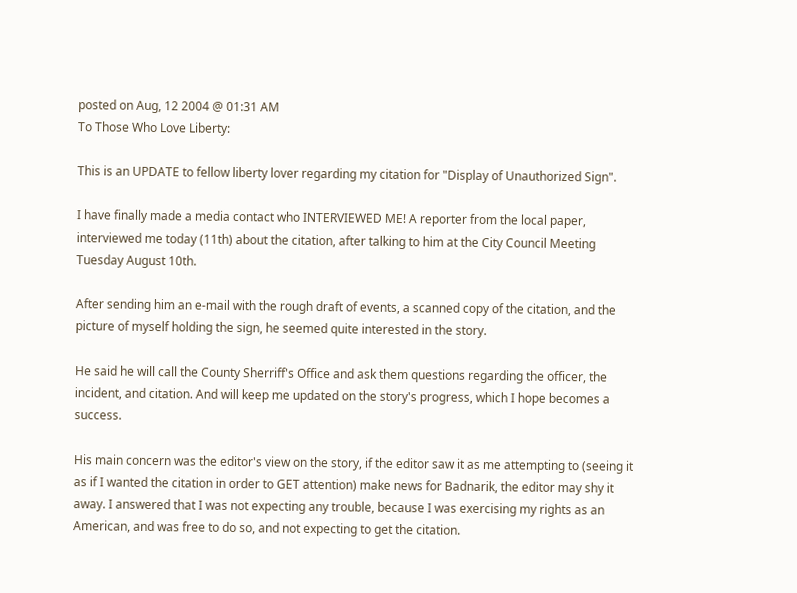posted on Aug, 12 2004 @ 01:31 AM
To Those Who Love Liberty:

This is an UPDATE to fellow liberty lover regarding my citation for "Display of Unauthorized Sign".

I have finally made a media contact who INTERVIEWED ME! A reporter from the local paper, interviewed me today (11th) about the citation, after talking to him at the City Council Meeting Tuesday August 10th.

After sending him an e-mail with the rough draft of events, a scanned copy of the citation, and the picture of myself holding the sign, he seemed quite interested in the story.

He said he will call the County Sherriff's Office and ask them questions regarding the officer, the incident, and citation. And will keep me updated on the story's progress, which I hope becomes a success.

His main concern was the editor's view on the story, if the editor saw it as me attempting to (seeing it as if I wanted the citation in order to GET attention) make news for Badnarik, the editor may shy it away. I answered that I was not expecting any trouble, because I was exercising my rights as an American, and was free to do so, and not expecting to get the citation.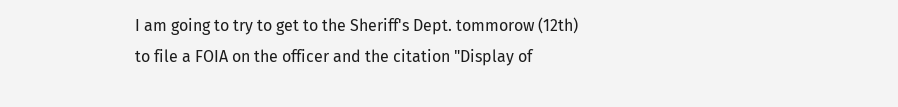I am going to try to get to the Sheriff's Dept. tommorow (12th) to file a FOIA on the officer and the citation "Display of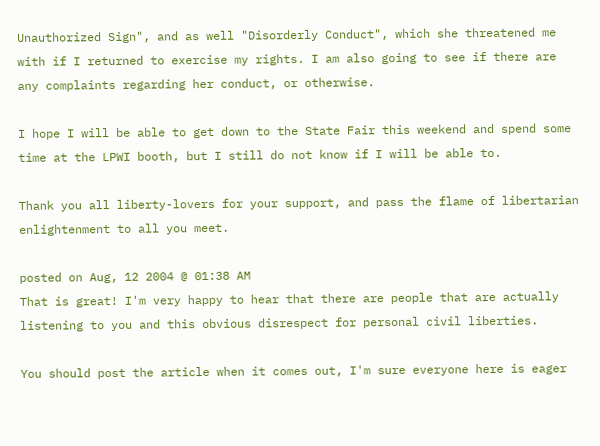Unauthorized Sign", and as well "Disorderly Conduct", which she threatened me with if I returned to exercise my rights. I am also going to see if there are any complaints regarding her conduct, or otherwise.

I hope I will be able to get down to the State Fair this weekend and spend some time at the LPWI booth, but I still do not know if I will be able to.

Thank you all liberty-lovers for your support, and pass the flame of libertarian enlightenment to all you meet.

posted on Aug, 12 2004 @ 01:38 AM
That is great! I'm very happy to hear that there are people that are actually listening to you and this obvious disrespect for personal civil liberties.

You should post the article when it comes out, I'm sure everyone here is eager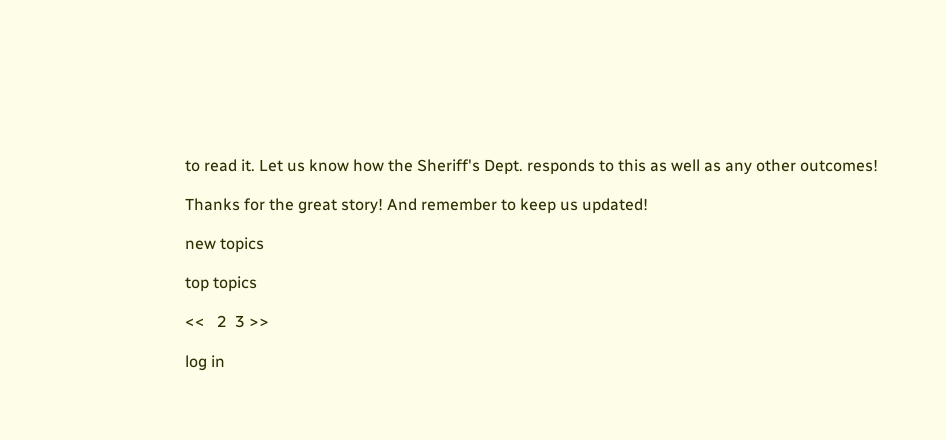to read it. Let us know how the Sheriff's Dept. responds to this as well as any other outcomes!

Thanks for the great story! And remember to keep us updated!

new topics

top topics

<<   2  3 >>

log in